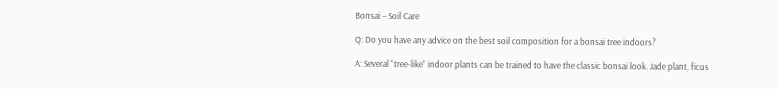Bonsai – Soil Care

Q: Do you have any advice on the best soil composition for a bonsai tree indoors?

A: Several “tree-like” indoor plants can be trained to have the classic bonsai look. Jade plant, ficus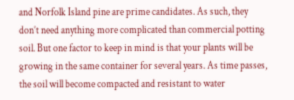and Norfolk Island pine are prime candidates. As such, they don’t need anything more complicated than commercial potting soil. But one factor to keep in mind is that your plants will be growing in the same container for several years. As time passes, the soil will become compacted and resistant to water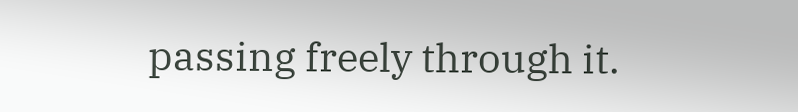passing freely through it.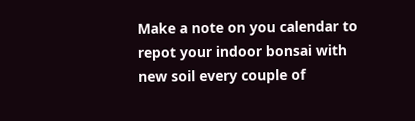Make a note on you calendar to repot your indoor bonsai with new soil every couple of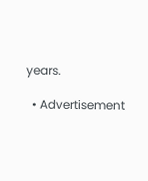years.

  • Advertisement